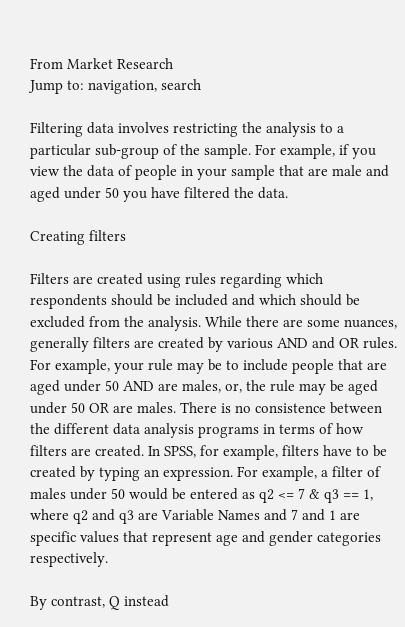From Market Research
Jump to: navigation, search

Filtering data involves restricting the analysis to a particular sub-group of the sample. For example, if you view the data of people in your sample that are male and aged under 50 you have filtered the data.

Creating filters

Filters are created using rules regarding which respondents should be included and which should be excluded from the analysis. While there are some nuances, generally filters are created by various AND and OR rules. For example, your rule may be to include people that are aged under 50 AND are males, or, the rule may be aged under 50 OR are males. There is no consistence between the different data analysis programs in terms of how filters are created. In SPSS, for example, filters have to be created by typing an expression. For example, a filter of males under 50 would be entered as q2 <= 7 & q3 == 1, where q2 and q3 are Variable Names and 7 and 1 are specific values that represent age and gender categories respectively.

By contrast, Q instead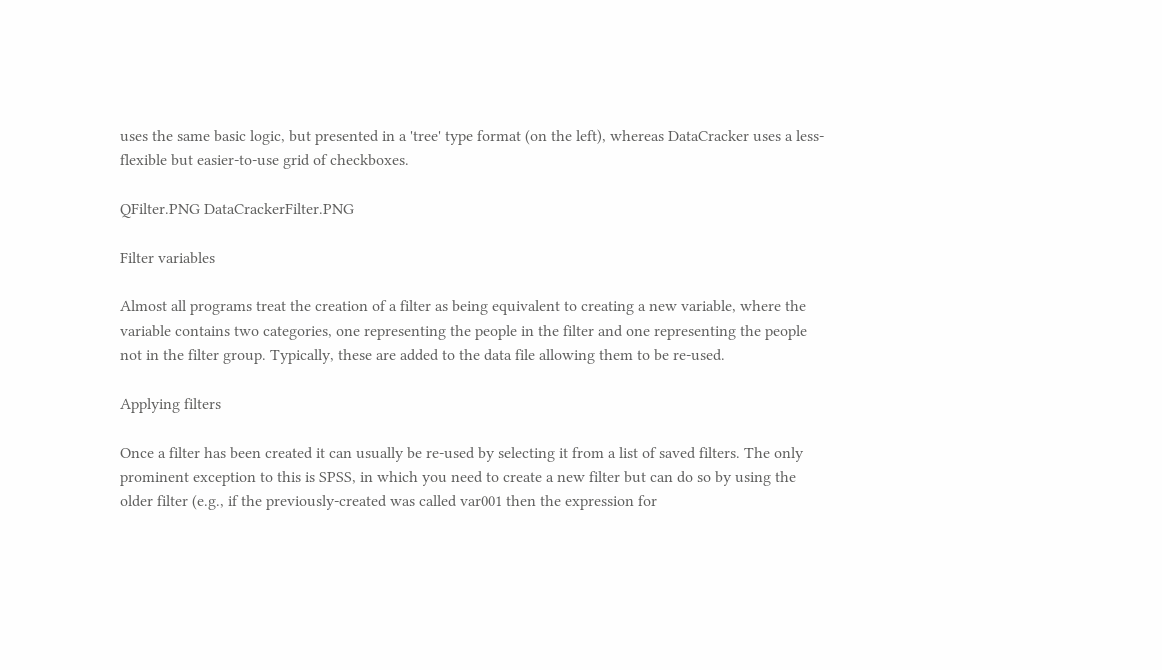uses the same basic logic, but presented in a 'tree' type format (on the left), whereas DataCracker uses a less-flexible but easier-to-use grid of checkboxes.

QFilter.PNG DataCrackerFilter.PNG

Filter variables

Almost all programs treat the creation of a filter as being equivalent to creating a new variable, where the variable contains two categories, one representing the people in the filter and one representing the people not in the filter group. Typically, these are added to the data file allowing them to be re-used.

Applying filters

Once a filter has been created it can usually be re-used by selecting it from a list of saved filters. The only prominent exception to this is SPSS, in which you need to create a new filter but can do so by using the older filter (e.g., if the previously-created was called var001 then the expression for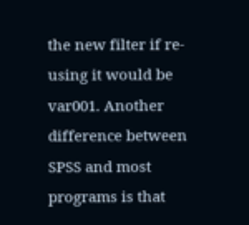the new filter if re-using it would be var001. Another difference between SPSS and most programs is that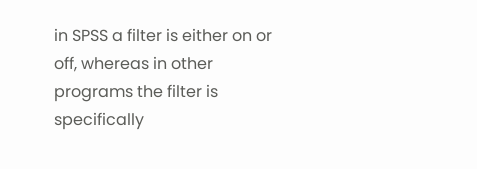in SPSS a filter is either on or off, whereas in other programs the filter is specifically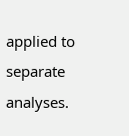applied to separate analyses.